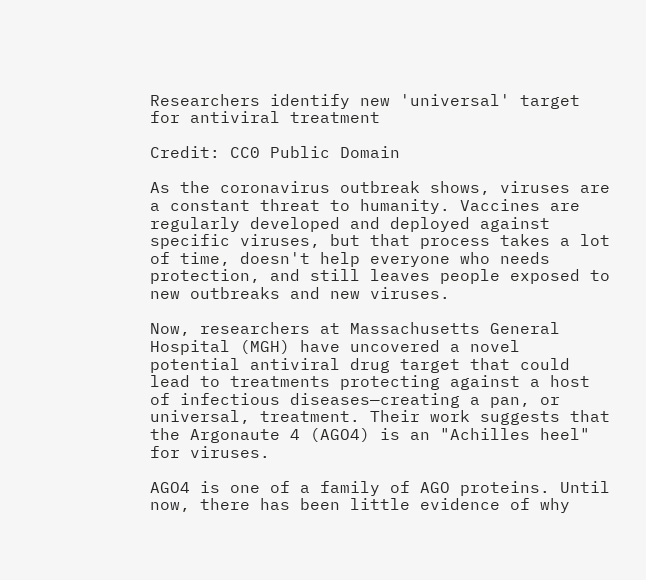Researchers identify new 'universal' target for antiviral treatment

Credit: CC0 Public Domain

As the coronavirus outbreak shows, viruses are a constant threat to humanity. Vaccines are regularly developed and deployed against specific viruses, but that process takes a lot of time, doesn't help everyone who needs protection, and still leaves people exposed to new outbreaks and new viruses.

Now, researchers at Massachusetts General Hospital (MGH) have uncovered a novel potential antiviral drug target that could lead to treatments protecting against a host of infectious diseases—creating a pan, or universal, treatment. Their work suggests that the Argonaute 4 (AGO4) is an "Achilles heel" for viruses.

AGO4 is one of a family of AGO proteins. Until now, there has been little evidence of why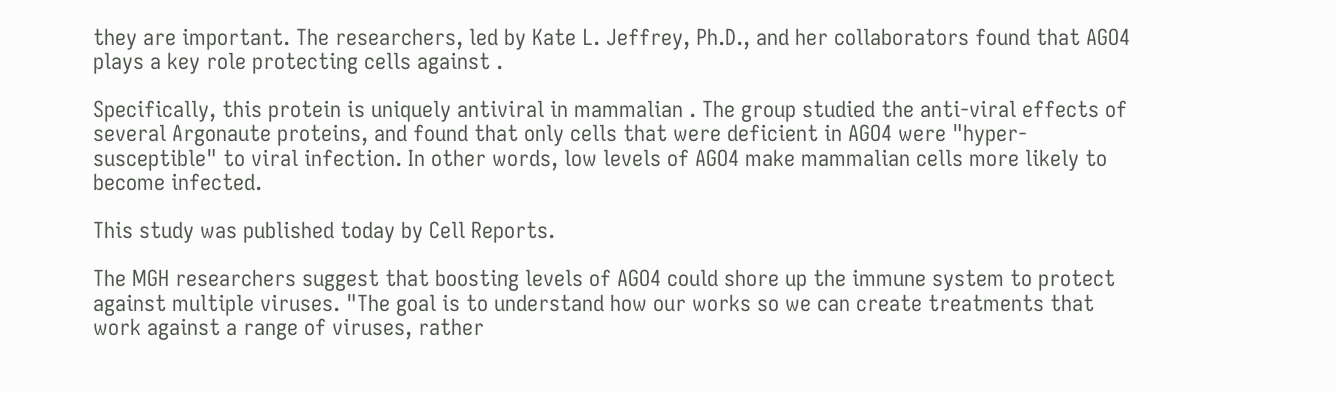they are important. The researchers, led by Kate L. Jeffrey, Ph.D., and her collaborators found that AGO4 plays a key role protecting cells against .

Specifically, this protein is uniquely antiviral in mammalian . The group studied the anti-viral effects of several Argonaute proteins, and found that only cells that were deficient in AGO4 were "hyper-susceptible" to viral infection. In other words, low levels of AGO4 make mammalian cells more likely to become infected.

This study was published today by Cell Reports.

The MGH researchers suggest that boosting levels of AGO4 could shore up the immune system to protect against multiple viruses. "The goal is to understand how our works so we can create treatments that work against a range of viruses, rather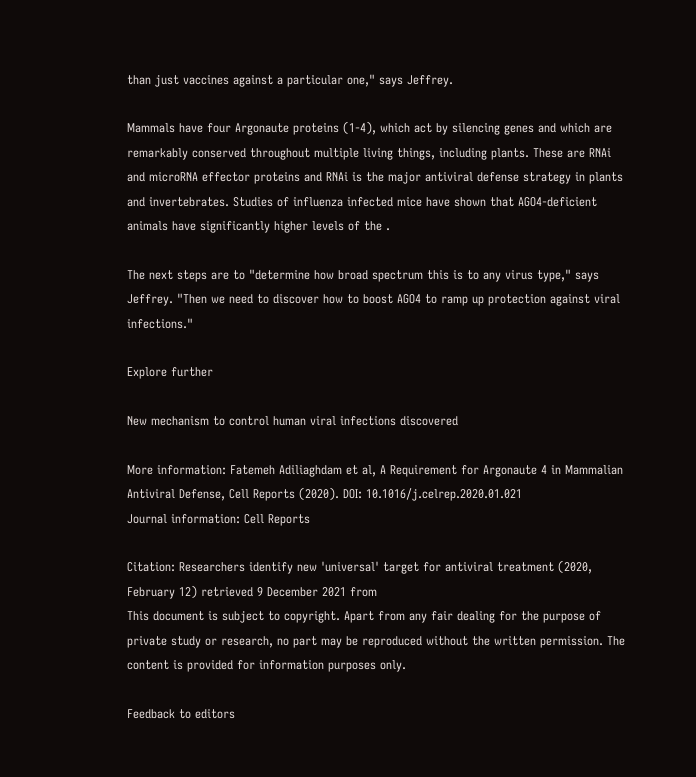than just vaccines against a particular one," says Jeffrey.

Mammals have four Argonaute proteins (1-4), which act by silencing genes and which are remarkably conserved throughout multiple living things, including plants. These are RNAi and microRNA effector proteins and RNAi is the major antiviral defense strategy in plants and invertebrates. Studies of influenza infected mice have shown that AGO4-deficient animals have significantly higher levels of the .

The next steps are to "determine how broad spectrum this is to any virus type," says Jeffrey. "Then we need to discover how to boost AGO4 to ramp up protection against viral infections."

Explore further

New mechanism to control human viral infections discovered

More information: Fatemeh Adiliaghdam et al, A Requirement for Argonaute 4 in Mammalian Antiviral Defense, Cell Reports (2020). DOI: 10.1016/j.celrep.2020.01.021
Journal information: Cell Reports

Citation: Researchers identify new 'universal' target for antiviral treatment (2020, February 12) retrieved 9 December 2021 from
This document is subject to copyright. Apart from any fair dealing for the purpose of private study or research, no part may be reproduced without the written permission. The content is provided for information purposes only.

Feedback to editors